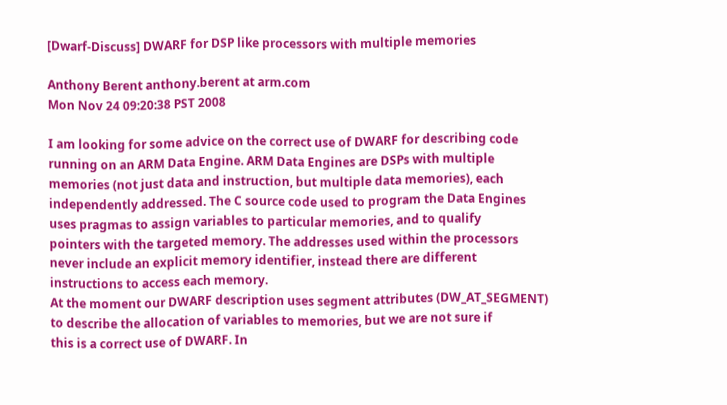[Dwarf-Discuss] DWARF for DSP like processors with multiple memories

Anthony Berent anthony.berent at arm.com
Mon Nov 24 09:20:38 PST 2008

I am looking for some advice on the correct use of DWARF for describing code
running on an ARM Data Engine. ARM Data Engines are DSPs with multiple
memories (not just data and instruction, but multiple data memories), each
independently addressed. The C source code used to program the Data Engines
uses pragmas to assign variables to particular memories, and to qualify
pointers with the targeted memory. The addresses used within the processors
never include an explicit memory identifier, instead there are different
instructions to access each memory.
At the moment our DWARF description uses segment attributes (DW_AT_SEGMENT)
to describe the allocation of variables to memories, but we are not sure if
this is a correct use of DWARF. In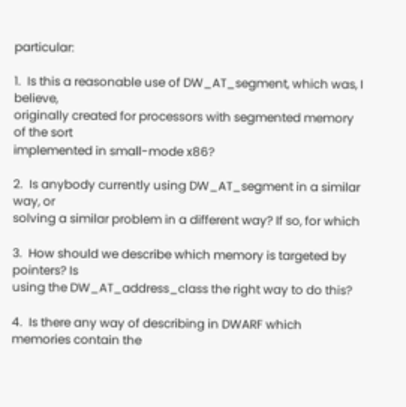particular:

1.  Is this a reasonable use of DW_AT_segment, which was, I believe,
originally created for processors with segmented memory of the sort
implemented in small-mode x86?

2.  Is anybody currently using DW_AT_segment in a similar way, or
solving a similar problem in a different way? If so, for which

3.  How should we describe which memory is targeted by pointers? Is
using the DW_AT_address_class the right way to do this?

4.  Is there any way of describing in DWARF which memories contain the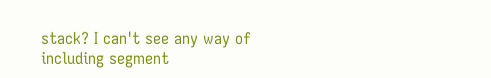stack? I can't see any way of including segment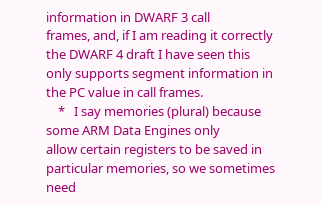information in DWARF 3 call
frames, and, if I am reading it correctly the DWARF 4 draft I have seen this
only supports segment information in the PC value in call frames.
    *   I say memories (plural) because some ARM Data Engines only
allow certain registers to be saved in particular memories, so we sometimes
need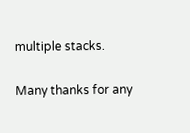multiple stacks.

Many thanks for any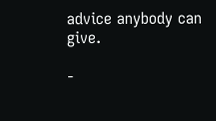advice anybody can give.

-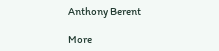Anthony Berent

More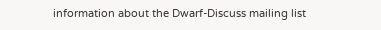information about the Dwarf-Discuss mailing list